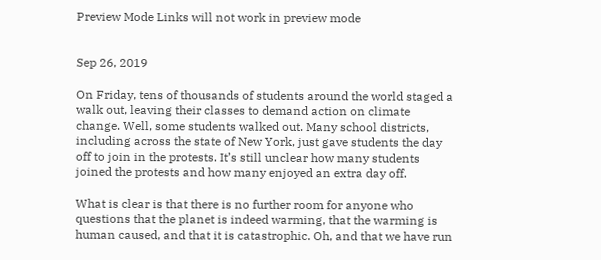Preview Mode Links will not work in preview mode


Sep 26, 2019

On Friday, tens of thousands of students around the world staged a walk out, leaving their classes to demand action on climate change. Well, some students walked out. Many school districts, including across the state of New York, just gave students the day off to join in the protests. It’s still unclear how many students joined the protests and how many enjoyed an extra day off.

What is clear is that there is no further room for anyone who questions that the planet is indeed warming, that the warming is human caused, and that it is catastrophic. Oh, and that we have run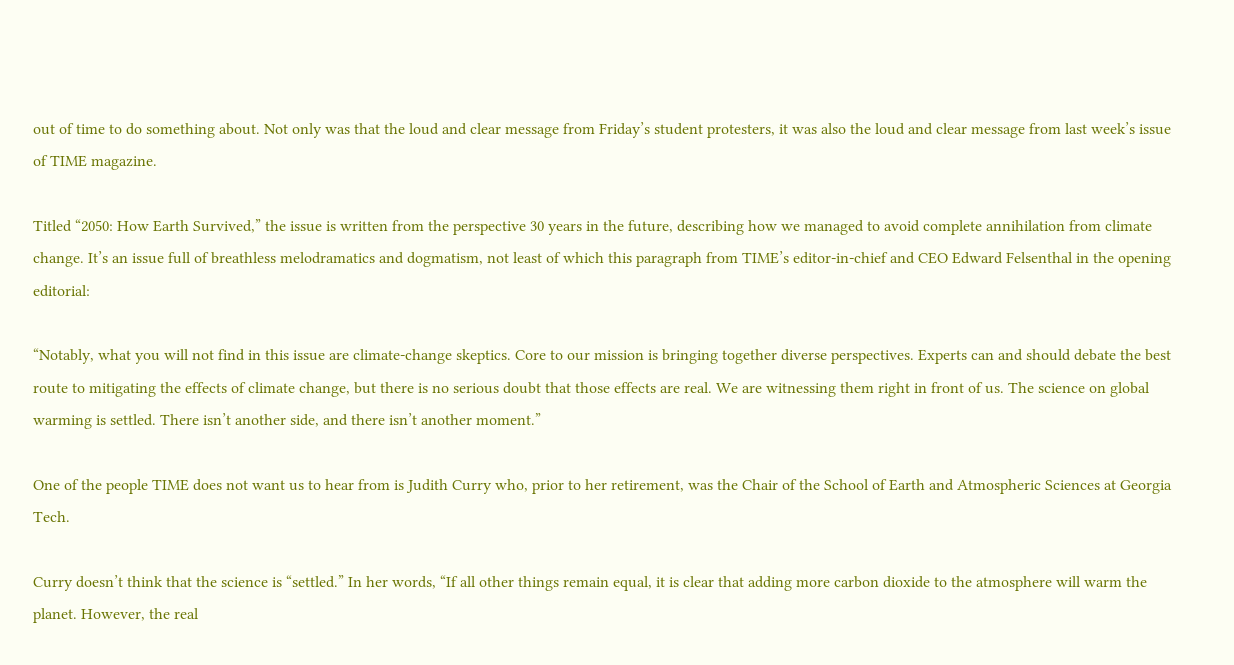out of time to do something about. Not only was that the loud and clear message from Friday’s student protesters, it was also the loud and clear message from last week’s issue of TIME magazine.

Titled “2050: How Earth Survived,” the issue is written from the perspective 30 years in the future, describing how we managed to avoid complete annihilation from climate change. It’s an issue full of breathless melodramatics and dogmatism, not least of which this paragraph from TIME’s editor-in-chief and CEO Edward Felsenthal in the opening editorial:

“Notably, what you will not find in this issue are climate-change skeptics. Core to our mission is bringing together diverse perspectives. Experts can and should debate the best route to mitigating the effects of climate change, but there is no serious doubt that those effects are real. We are witnessing them right in front of us. The science on global warming is settled. There isn’t another side, and there isn’t another moment.”

One of the people TIME does not want us to hear from is Judith Curry who, prior to her retirement, was the Chair of the School of Earth and Atmospheric Sciences at Georgia Tech.

Curry doesn’t think that the science is “settled.” In her words, “If all other things remain equal, it is clear that adding more carbon dioxide to the atmosphere will warm the planet. However, the real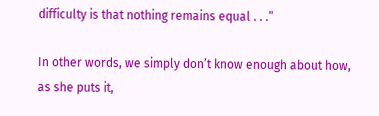difficulty is that nothing remains equal . . .”

In other words, we simply don’t know enough about how, as she puts it,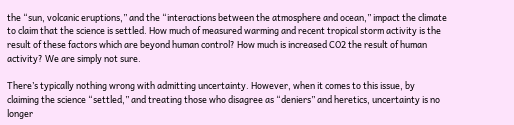the “sun, volcanic eruptions,” and the “interactions between the atmosphere and ocean,” impact the climate to claim that the science is settled. How much of measured warming and recent tropical storm activity is the result of these factors which are beyond human control? How much is increased CO2 the result of human activity? We are simply not sure.

There’s typically nothing wrong with admitting uncertainty. However, when it comes to this issue, by claiming the science “settled,” and treating those who disagree as “deniers” and heretics, uncertainty is no longer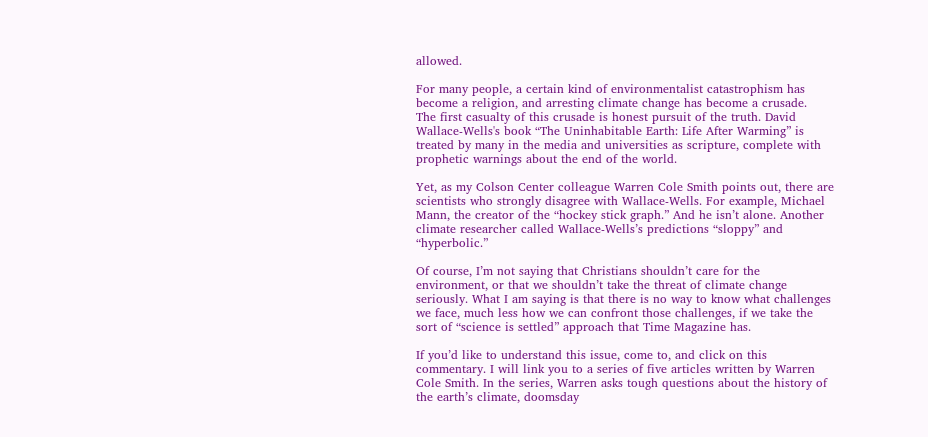allowed.

For many people, a certain kind of environmentalist catastrophism has become a religion, and arresting climate change has become a crusade.  The first casualty of this crusade is honest pursuit of the truth. David Wallace-Wells's book “The Uninhabitable Earth: Life After Warming” is treated by many in the media and universities as scripture, complete with prophetic warnings about the end of the world.

Yet, as my Colson Center colleague Warren Cole Smith points out, there are scientists who strongly disagree with Wallace-Wells. For example, Michael Mann, the creator of the “hockey stick graph.” And he isn’t alone. Another climate researcher called Wallace-Wells’s predictions “sloppy” and “hyperbolic.”

Of course, I’m not saying that Christians shouldn’t care for the environment, or that we shouldn’t take the threat of climate change seriously. What I am saying is that there is no way to know what challenges we face, much less how we can confront those challenges, if we take the sort of “science is settled” approach that Time Magazine has.

If you’d like to understand this issue, come to, and click on this commentary. I will link you to a series of five articles written by Warren Cole Smith. In the series, Warren asks tough questions about the history of the earth’s climate, doomsday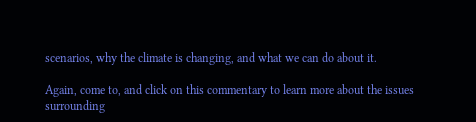scenarios, why the climate is changing, and what we can do about it.

Again, come to, and click on this commentary to learn more about the issues surrounding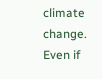climate change. Even if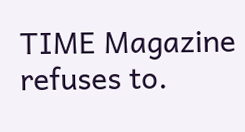TIME Magazine refuses to.